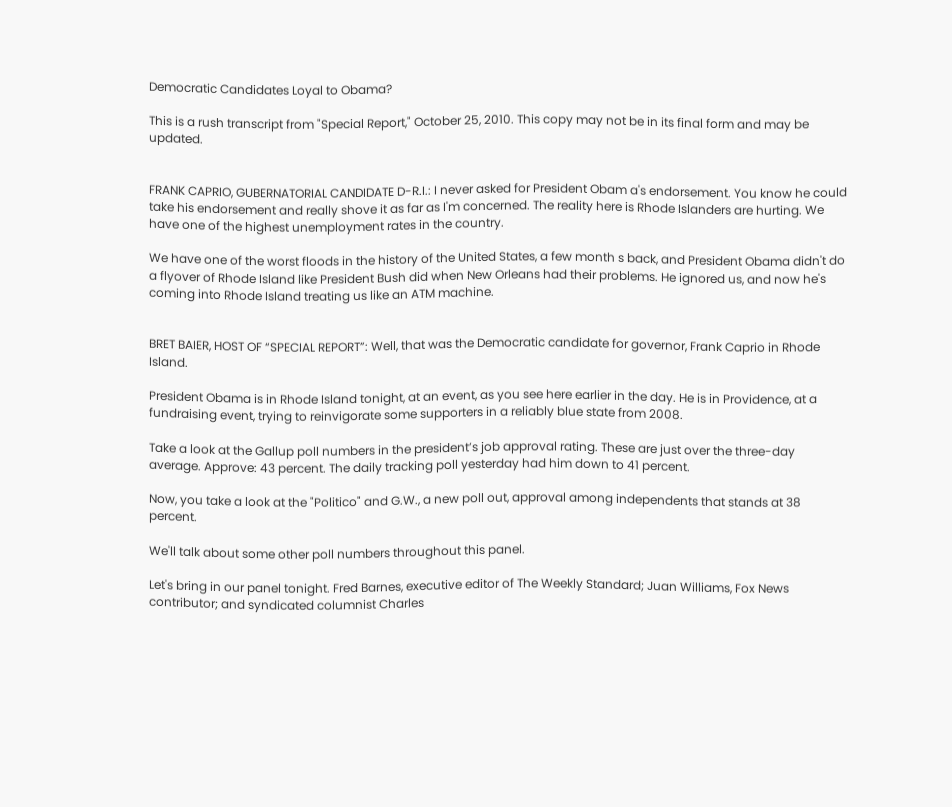Democratic Candidates Loyal to Obama?

This is a rush transcript from "Special Report," October 25, 2010. This copy may not be in its final form and may be updated.


FRANK CAPRIO, GUBERNATORIAL CANDIDATE D-R.I.: I never asked for President Obam a's endorsement. You know he could take his endorsement and really shove it as far as I'm concerned. The reality here is Rhode Islanders are hurting. We have one of the highest unemployment rates in the country.

We have one of the worst floods in the history of the United States, a few month s back, and President Obama didn't do a flyover of Rhode Island like President Bush did when New Orleans had their problems. He ignored us, and now he's coming into Rhode Island treating us like an ATM machine.


BRET BAIER, HOST OF “SPECIAL REPORT”: Well, that was the Democratic candidate for governor, Frank Caprio in Rhode Island.

President Obama is in Rhode Island tonight, at an event, as you see here earlier in the day. He is in Providence, at a fundraising event, trying to reinvigorate some supporters in a reliably blue state from 2008.

Take a look at the Gallup poll numbers in the president’s job approval rating. These are just over the three-day average. Approve: 43 percent. The daily tracking poll yesterday had him down to 41 percent.

Now, you take a look at the "Politico" and G.W., a new poll out, approval among independents that stands at 38 percent.

We'll talk about some other poll numbers throughout this panel.

Let's bring in our panel tonight. Fred Barnes, executive editor of The Weekly Standard; Juan Williams, Fox News contributor; and syndicated columnist Charles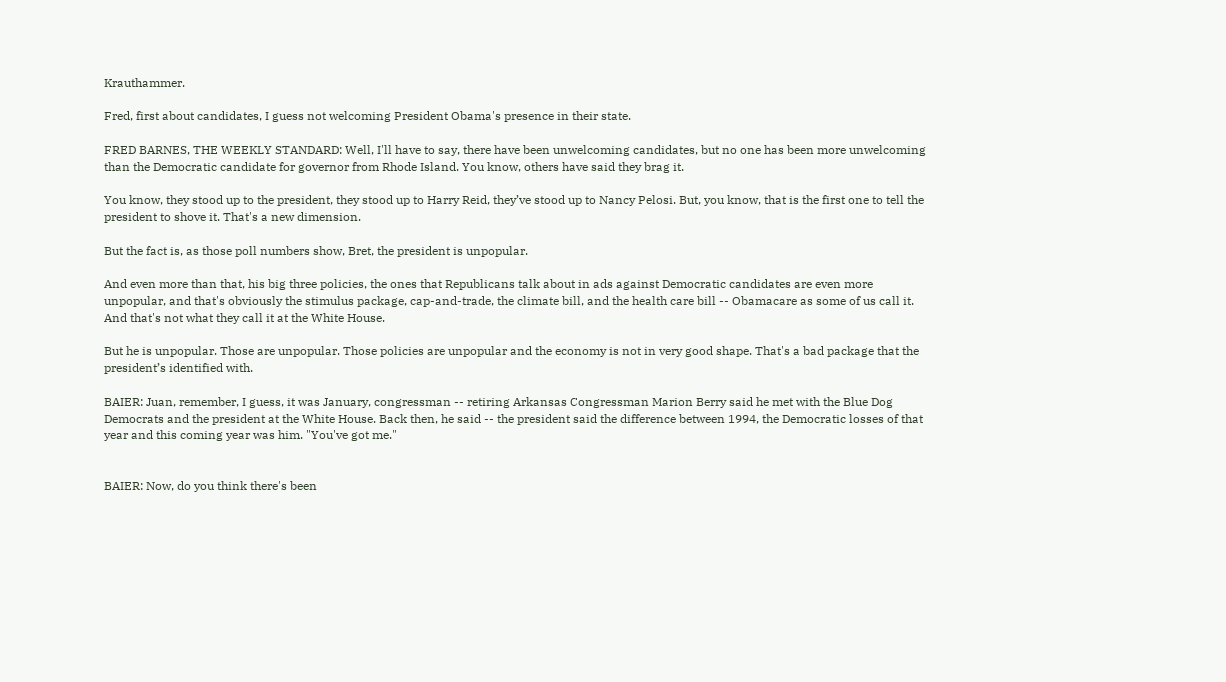Krauthammer.

Fred, first about candidates, I guess not welcoming President Obama's presence in their state.

FRED BARNES, THE WEEKLY STANDARD: Well, I'll have to say, there have been unwelcoming candidates, but no one has been more unwelcoming than the Democratic candidate for governor from Rhode Island. You know, others have said they brag it.

You know, they stood up to the president, they stood up to Harry Reid, they’ve stood up to Nancy Pelosi. But, you know, that is the first one to tell the president to shove it. That's a new dimension.

But the fact is, as those poll numbers show, Bret, the president is unpopular.

And even more than that, his big three policies, the ones that Republicans talk about in ads against Democratic candidates are even more unpopular, and that's obviously the stimulus package, cap-and-trade, the climate bill, and the health care bill -- Obamacare as some of us call it.  And that's not what they call it at the White House.

But he is unpopular. Those are unpopular. Those policies are unpopular and the economy is not in very good shape. That's a bad package that the president’s identified with.

BAIER: Juan, remember, I guess, it was January, congressman -- retiring Arkansas Congressman Marion Berry said he met with the Blue Dog Democrats and the president at the White House. Back then, he said -- the president said the difference between 1994, the Democratic losses of that year and this coming year was him. "You've got me."


BAIER: Now, do you think there's been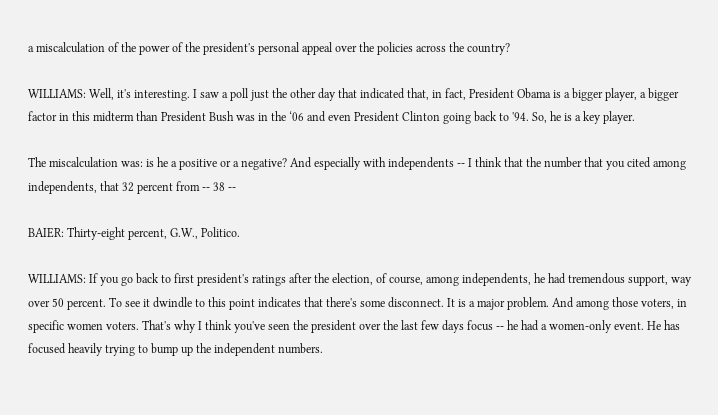a miscalculation of the power of the president's personal appeal over the policies across the country?

WILLIAMS: Well, it's interesting. I saw a poll just the other day that indicated that, in fact, President Obama is a bigger player, a bigger factor in this midterm than President Bush was in the ‘06 and even President Clinton going back to '94. So, he is a key player.

The miscalculation was: is he a positive or a negative? And especially with independents -- I think that the number that you cited among independents, that 32 percent from -- 38 --

BAIER: Thirty-eight percent, G.W., Politico.

WILLIAMS: If you go back to first president's ratings after the election, of course, among independents, he had tremendous support, way over 50 percent. To see it dwindle to this point indicates that there's some disconnect. It is a major problem. And among those voters, in specific women voters. That's why I think you've seen the president over the last few days focus -- he had a women-only event. He has focused heavily trying to bump up the independent numbers.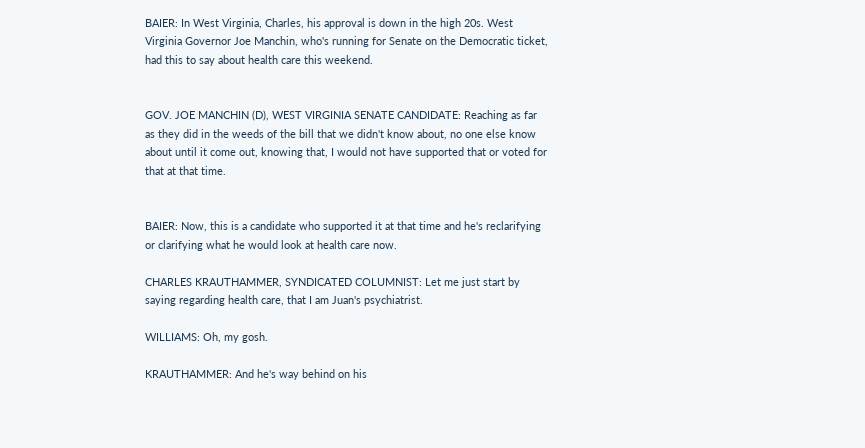BAIER: In West Virginia, Charles, his approval is down in the high 20s. West Virginia Governor Joe Manchin, who's running for Senate on the Democratic ticket, had this to say about health care this weekend.


GOV. JOE MANCHIN (D), WEST VIRGINIA SENATE CANDIDATE: Reaching as far as they did in the weeds of the bill that we didn't know about, no one else know about until it come out, knowing that, I would not have supported that or voted for that at that time.


BAIER: Now, this is a candidate who supported it at that time and he's reclarifying or clarifying what he would look at health care now.

CHARLES KRAUTHAMMER, SYNDICATED COLUMNIST: Let me just start by saying regarding health care, that I am Juan's psychiatrist.

WILLIAMS: Oh, my gosh.

KRAUTHAMMER: And he's way behind on his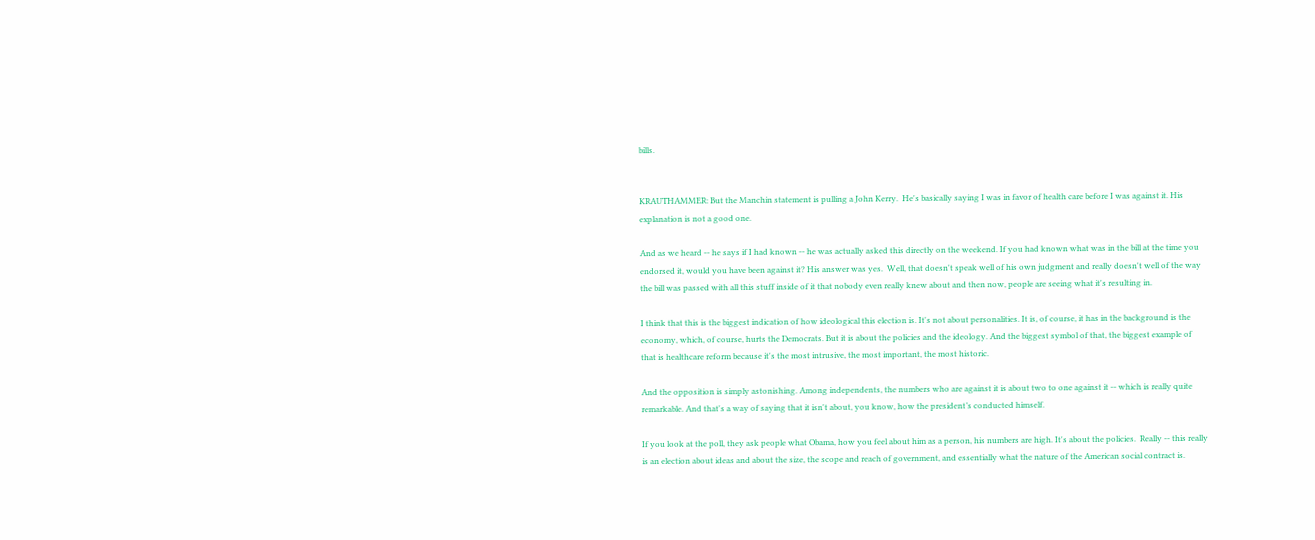bills.


KRAUTHAMMER: But the Manchin statement is pulling a John Kerry.  He's basically saying I was in favor of health care before I was against it. His explanation is not a good one.

And as we heard -- he says if I had known -- he was actually asked this directly on the weekend. If you had known what was in the bill at the time you endorsed it, would you have been against it? His answer was yes.  Well, that doesn't speak well of his own judgment and really doesn't well of the way the bill was passed with all this stuff inside of it that nobody even really knew about and then now, people are seeing what it's resulting in.

I think that this is the biggest indication of how ideological this election is. It's not about personalities. It is, of course, it has in the background is the economy, which, of course, hurts the Democrats. But it is about the policies and the ideology. And the biggest symbol of that, the biggest example of that is healthcare reform because it's the most intrusive, the most important, the most historic.

And the opposition is simply astonishing. Among independents, the numbers who are against it is about two to one against it -- which is really quite remarkable. And that's a way of saying that it isn't about, you know, how the president’s conducted himself.

If you look at the poll, they ask people what Obama, how you feel about him as a person, his numbers are high. It's about the policies.  Really -- this really is an election about ideas and about the size, the scope and reach of government, and essentially what the nature of the American social contract is.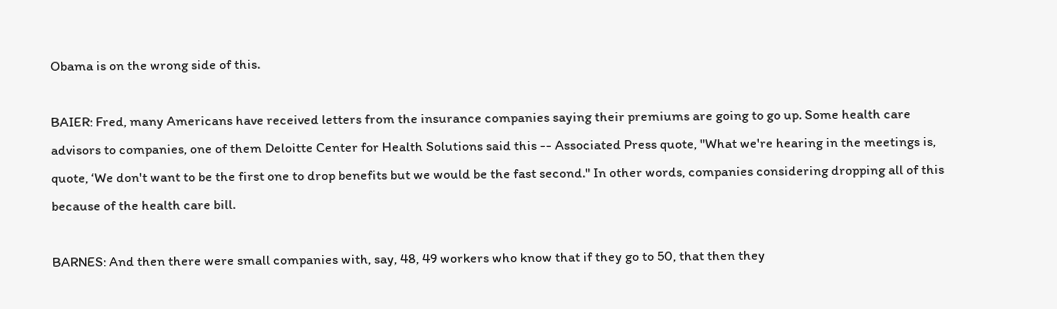Obama is on the wrong side of this.

BAIER: Fred, many Americans have received letters from the insurance companies saying their premiums are going to go up. Some health care advisors to companies, one of them Deloitte Center for Health Solutions said this -- Associated Press quote, "What we're hearing in the meetings is, quote, ‘We don't want to be the first one to drop benefits but we would be the fast second." In other words, companies considering dropping all of this because of the health care bill.

BARNES: And then there were small companies with, say, 48, 49 workers who know that if they go to 50, that then they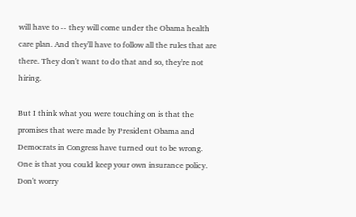will have to -- they will come under the Obama health care plan. And they'll have to follow all the rules that are there. They don't want to do that and so, they're not hiring.

But I think what you were touching on is that the promises that were made by President Obama and Democrats in Congress have turned out to be wrong. One is that you could keep your own insurance policy. Don't worry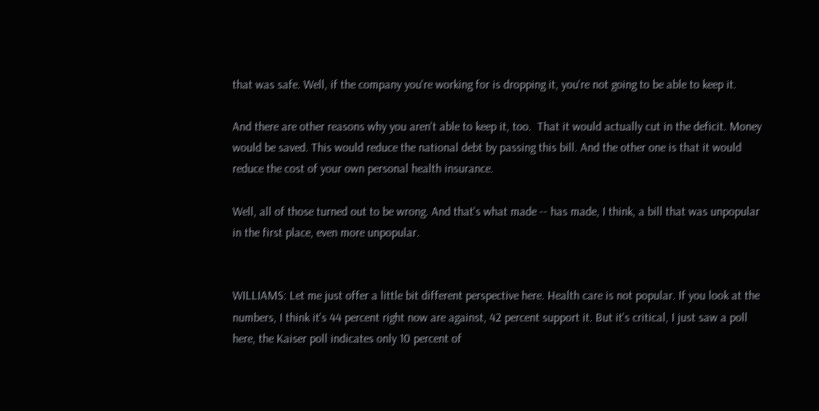that was safe. Well, if the company you're working for is dropping it, you're not going to be able to keep it.

And there are other reasons why you aren't able to keep it, too.  That it would actually cut in the deficit. Money would be saved. This would reduce the national debt by passing this bill. And the other one is that it would reduce the cost of your own personal health insurance.

Well, all of those turned out to be wrong. And that's what made -- has made, I think, a bill that was unpopular in the first place, even more unpopular.


WILLIAMS: Let me just offer a little bit different perspective here. Health care is not popular. If you look at the numbers, I think it's 44 percent right now are against, 42 percent support it. But it's critical, I just saw a poll here, the Kaiser poll indicates only 10 percent of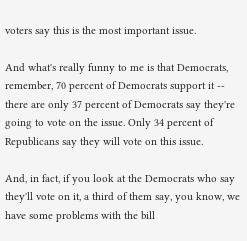voters say this is the most important issue.

And what's really funny to me is that Democrats, remember, 70 percent of Democrats support it -- there are only 37 percent of Democrats say they're going to vote on the issue. Only 34 percent of Republicans say they will vote on this issue.

And, in fact, if you look at the Democrats who say they'll vote on it, a third of them say, you know, we have some problems with the bill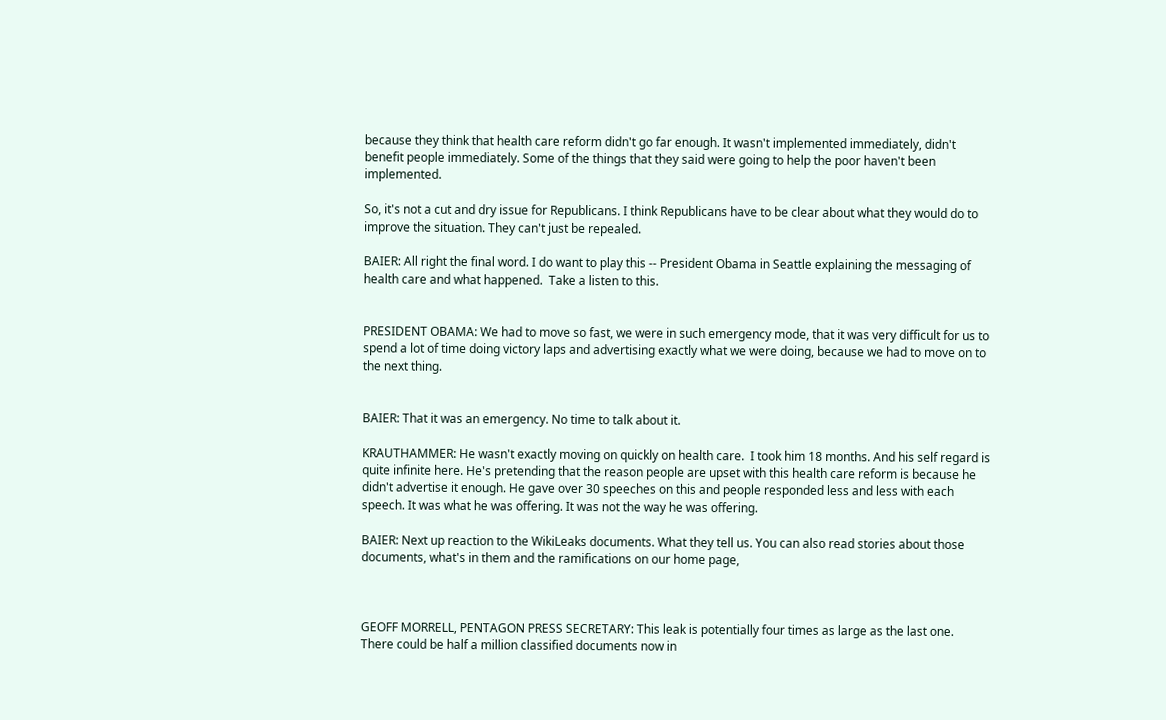because they think that health care reform didn't go far enough. It wasn't implemented immediately, didn't benefit people immediately. Some of the things that they said were going to help the poor haven't been implemented.

So, it's not a cut and dry issue for Republicans. I think Republicans have to be clear about what they would do to improve the situation. They can't just be repealed.

BAIER: All right the final word. I do want to play this -- President Obama in Seattle explaining the messaging of health care and what happened.  Take a listen to this.


PRESIDENT OBAMA: We had to move so fast, we were in such emergency mode, that it was very difficult for us to spend a lot of time doing victory laps and advertising exactly what we were doing, because we had to move on to the next thing.


BAIER: That it was an emergency. No time to talk about it.

KRAUTHAMMER: He wasn't exactly moving on quickly on health care.  I took him 18 months. And his self regard is quite infinite here. He's pretending that the reason people are upset with this health care reform is because he didn't advertise it enough. He gave over 30 speeches on this and people responded less and less with each speech. It was what he was offering. It was not the way he was offering.

BAIER: Next up reaction to the WikiLeaks documents. What they tell us. You can also read stories about those documents, what's in them and the ramifications on our home page,



GEOFF MORRELL, PENTAGON PRESS SECRETARY: This leak is potentially four times as large as the last one. There could be half a million classified documents now in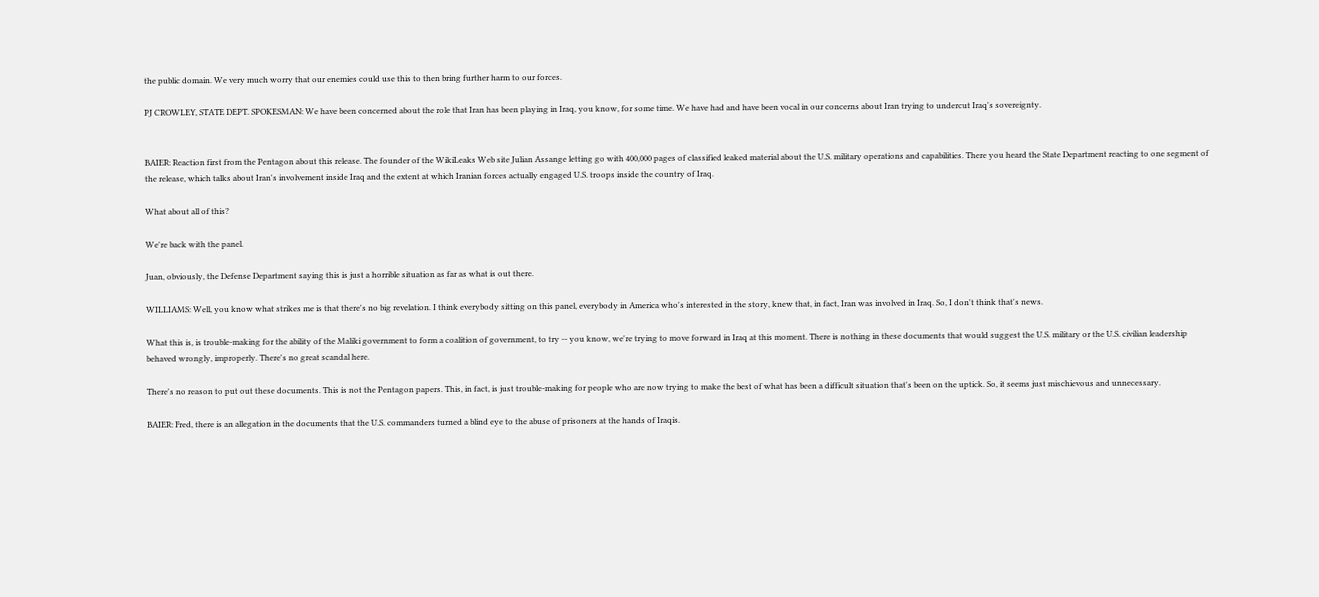the public domain. We very much worry that our enemies could use this to then bring further harm to our forces.

PJ CROWLEY, STATE DEPT. SPOKESMAN: We have been concerned about the role that Iran has been playing in Iraq, you know, for some time. We have had and have been vocal in our concerns about Iran trying to undercut Iraq's sovereignty.


BAIER: Reaction first from the Pentagon about this release. The founder of the WikiLeaks Web site Julian Assange letting go with 400,000 pages of classified leaked material about the U.S. military operations and capabilities. There you heard the State Department reacting to one segment of the release, which talks about Iran's involvement inside Iraq and the extent at which Iranian forces actually engaged U.S. troops inside the country of Iraq.

What about all of this?

We're back with the panel.

Juan, obviously, the Defense Department saying this is just a horrible situation as far as what is out there.

WILLIAMS: Well, you know what strikes me is that there's no big revelation. I think everybody sitting on this panel, everybody in America who's interested in the story, knew that, in fact, Iran was involved in Iraq. So, I don't think that's news.

What this is, is trouble-making for the ability of the Maliki government to form a coalition of government, to try -- you know, we're trying to move forward in Iraq at this moment. There is nothing in these documents that would suggest the U.S. military or the U.S. civilian leadership behaved wrongly, improperly. There's no great scandal here.

There's no reason to put out these documents. This is not the Pentagon papers. This, in fact, is just trouble-making for people who are now trying to make the best of what has been a difficult situation that's been on the uptick. So, it seems just mischievous and unnecessary.

BAIER: Fred, there is an allegation in the documents that the U.S. commanders turned a blind eye to the abuse of prisoners at the hands of Iraqis.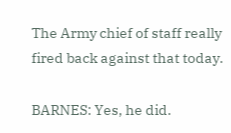The Army chief of staff really fired back against that today.

BARNES: Yes, he did.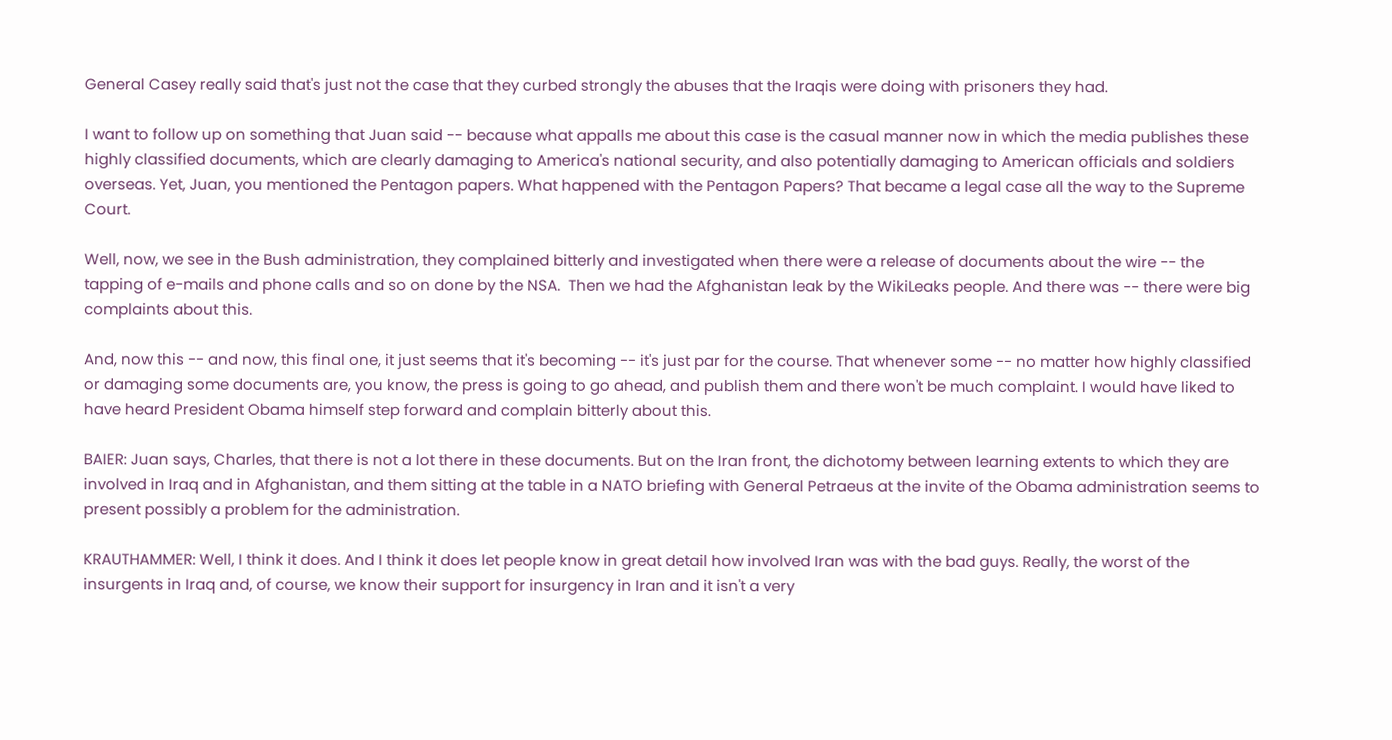General Casey really said that's just not the case that they curbed strongly the abuses that the Iraqis were doing with prisoners they had.

I want to follow up on something that Juan said -- because what appalls me about this case is the casual manner now in which the media publishes these highly classified documents, which are clearly damaging to America's national security, and also potentially damaging to American officials and soldiers overseas. Yet, Juan, you mentioned the Pentagon papers. What happened with the Pentagon Papers? That became a legal case all the way to the Supreme Court.

Well, now, we see in the Bush administration, they complained bitterly and investigated when there were a release of documents about the wire -- the tapping of e-mails and phone calls and so on done by the NSA.  Then we had the Afghanistan leak by the WikiLeaks people. And there was -- there were big complaints about this.

And, now this -- and now, this final one, it just seems that it's becoming -- it's just par for the course. That whenever some -- no matter how highly classified or damaging some documents are, you know, the press is going to go ahead, and publish them and there won't be much complaint. I would have liked to have heard President Obama himself step forward and complain bitterly about this.

BAIER: Juan says, Charles, that there is not a lot there in these documents. But on the Iran front, the dichotomy between learning extents to which they are involved in Iraq and in Afghanistan, and them sitting at the table in a NATO briefing with General Petraeus at the invite of the Obama administration seems to present possibly a problem for the administration.

KRAUTHAMMER: Well, I think it does. And I think it does let people know in great detail how involved Iran was with the bad guys. Really, the worst of the insurgents in Iraq and, of course, we know their support for insurgency in Iran and it isn't a very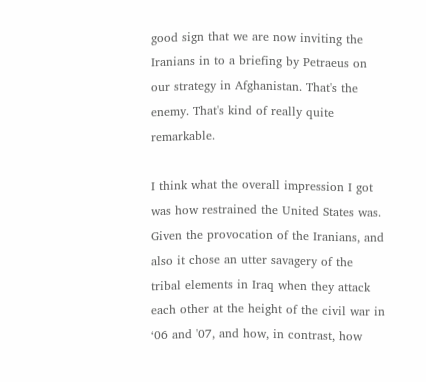good sign that we are now inviting the Iranians in to a briefing by Petraeus on our strategy in Afghanistan. That's the enemy. That's kind of really quite remarkable.

I think what the overall impression I got was how restrained the United States was. Given the provocation of the Iranians, and also it chose an utter savagery of the tribal elements in Iraq when they attack each other at the height of the civil war in ‘06 and '07, and how, in contrast, how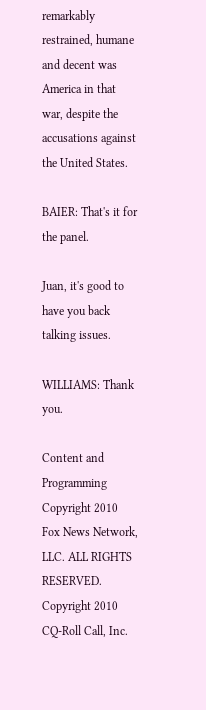remarkably restrained, humane and decent was America in that war, despite the accusations against the United States.

BAIER: That's it for the panel.

Juan, it's good to have you back talking issues.

WILLIAMS: Thank you.

Content and Programming Copyright 2010 Fox News Network, LLC. ALL RIGHTS RESERVED. Copyright 2010 CQ-Roll Call, Inc.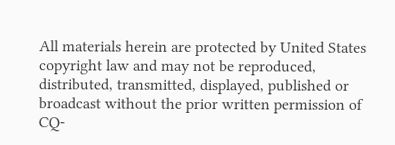All materials herein are protected by United States copyright law and may not be reproduced, distributed, transmitted, displayed, published or broadcast without the prior written permission of CQ-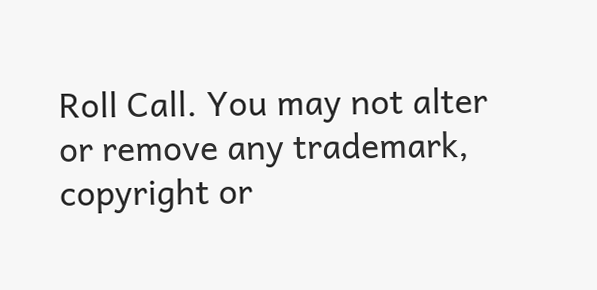Roll Call. You may not alter or remove any trademark, copyright or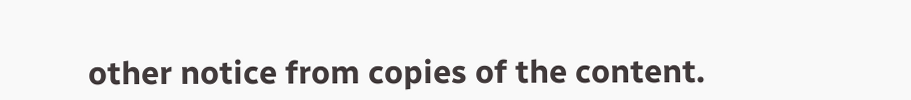other notice from copies of the content.